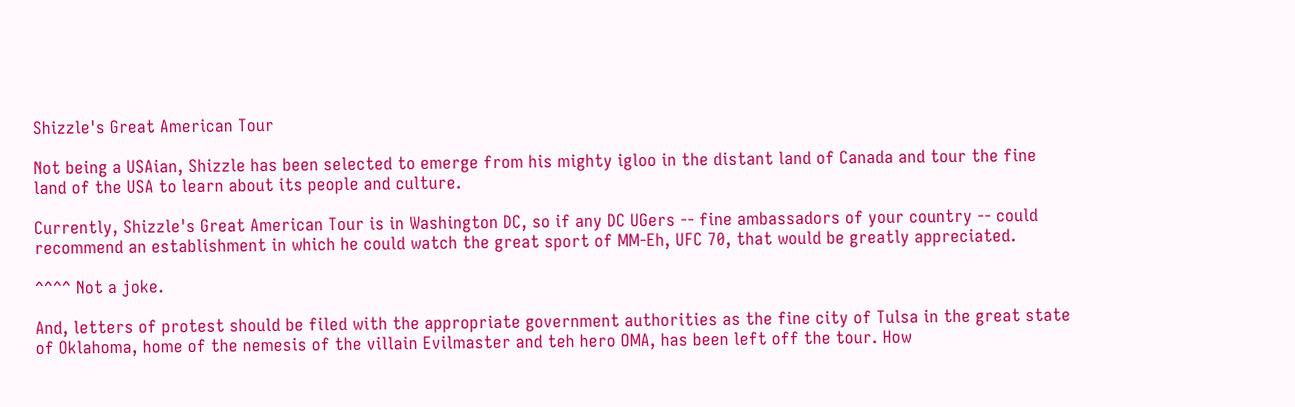Shizzle's Great American Tour

Not being a USAian, Shizzle has been selected to emerge from his mighty igloo in the distant land of Canada and tour the fine land of the USA to learn about its people and culture.

Currently, Shizzle's Great American Tour is in Washington DC, so if any DC UGers -- fine ambassadors of your country -- could recommend an establishment in which he could watch the great sport of MM-Eh, UFC 70, that would be greatly appreciated.

^^^^ Not a joke.

And, letters of protest should be filed with the appropriate government authorities as the fine city of Tulsa in the great state of Oklahoma, home of the nemesis of the villain Evilmaster and teh hero OMA, has been left off the tour. How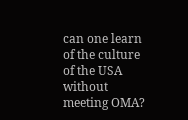can one learn of the culture of the USA without meeting OMA?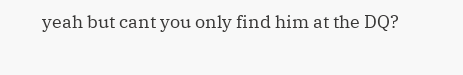yeah but cant you only find him at the DQ?